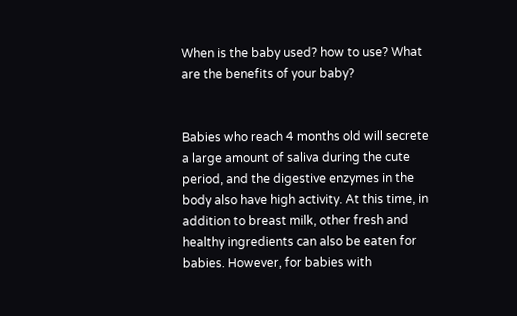When is the baby used? how to use? What are the benefits of your baby?


Babies who reach 4 months old will secrete a large amount of saliva during the cute period, and the digestive enzymes in the body also have high activity. At this time, in addition to breast milk, other fresh and healthy ingredients can also be eaten for babies. However, for babies with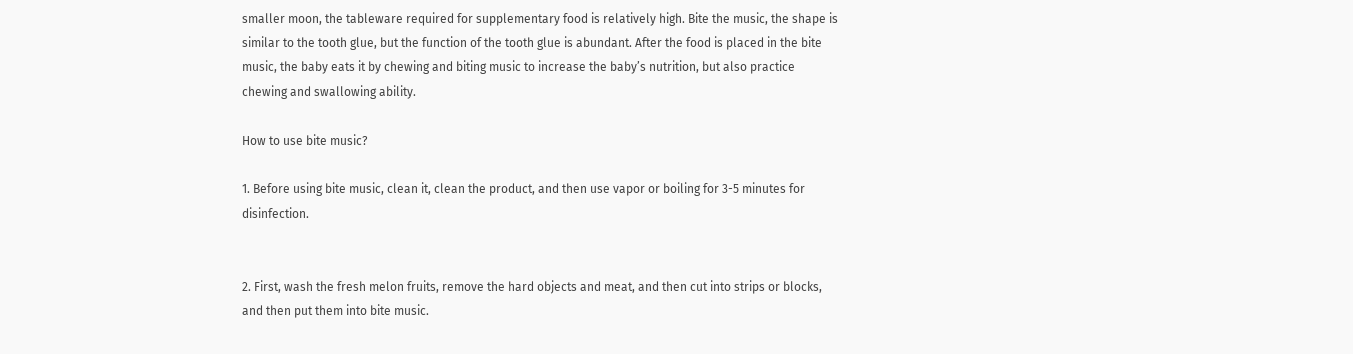smaller moon, the tableware required for supplementary food is relatively high. Bite the music, the shape is similar to the tooth glue, but the function of the tooth glue is abundant. After the food is placed in the bite music, the baby eats it by chewing and biting music to increase the baby’s nutrition, but also practice chewing and swallowing ability.

How to use bite music?

1. Before using bite music, clean it, clean the product, and then use vapor or boiling for 3-5 minutes for disinfection.


2. First, wash the fresh melon fruits, remove the hard objects and meat, and then cut into strips or blocks, and then put them into bite music.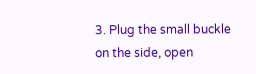3. Plug the small buckle on the side, open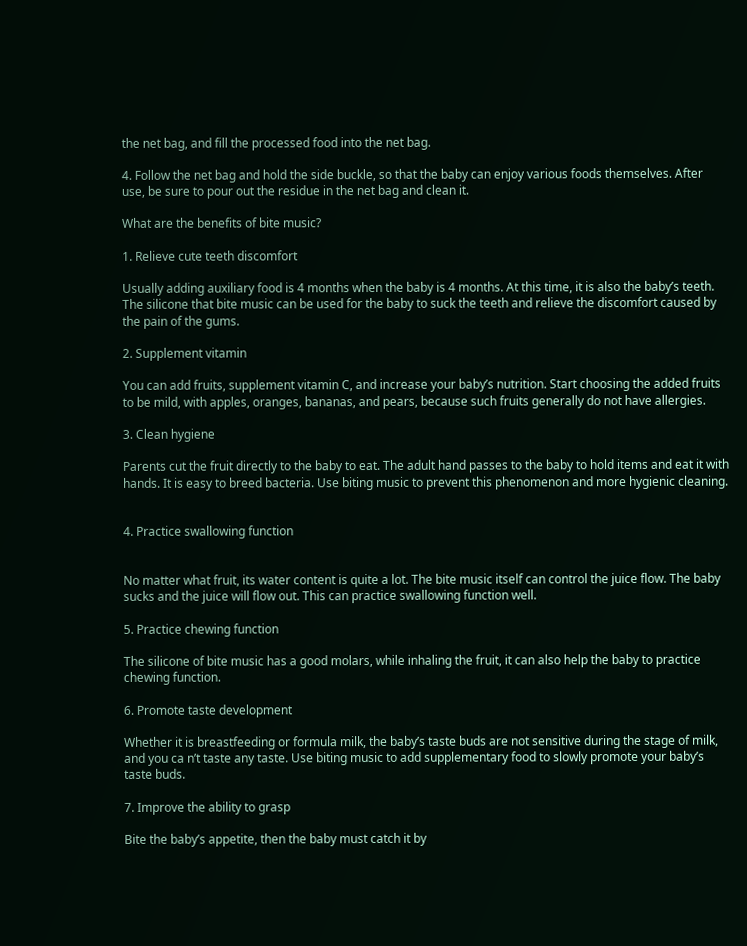the net bag, and fill the processed food into the net bag.

4. Follow the net bag and hold the side buckle, so that the baby can enjoy various foods themselves. After use, be sure to pour out the residue in the net bag and clean it.

What are the benefits of bite music?

1. Relieve cute teeth discomfort

Usually adding auxiliary food is 4 months when the baby is 4 months. At this time, it is also the baby’s teeth. The silicone that bite music can be used for the baby to suck the teeth and relieve the discomfort caused by the pain of the gums.

2. Supplement vitamin

You can add fruits, supplement vitamin C, and increase your baby’s nutrition. Start choosing the added fruits to be mild, with apples, oranges, bananas, and pears, because such fruits generally do not have allergies.

3. Clean hygiene

Parents cut the fruit directly to the baby to eat. The adult hand passes to the baby to hold items and eat it with hands. It is easy to breed bacteria. Use biting music to prevent this phenomenon and more hygienic cleaning.


4. Practice swallowing function


No matter what fruit, its water content is quite a lot. The bite music itself can control the juice flow. The baby sucks and the juice will flow out. This can practice swallowing function well.

5. Practice chewing function

The silicone of bite music has a good molars, while inhaling the fruit, it can also help the baby to practice chewing function.

6. Promote taste development

Whether it is breastfeeding or formula milk, the baby’s taste buds are not sensitive during the stage of milk, and you ca n’t taste any taste. Use biting music to add supplementary food to slowly promote your baby’s taste buds.

7. Improve the ability to grasp

Bite the baby’s appetite, then the baby must catch it by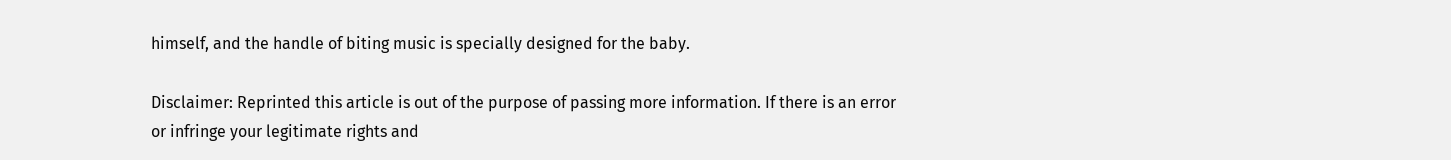himself, and the handle of biting music is specially designed for the baby.

Disclaimer: Reprinted this article is out of the purpose of passing more information. If there is an error or infringe your legitimate rights and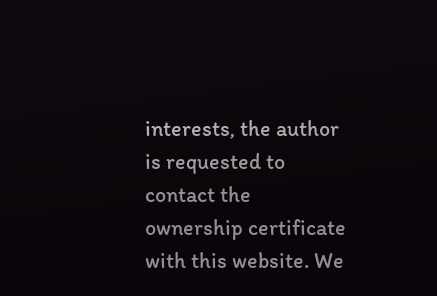interests, the author is requested to contact the ownership certificate with this website. We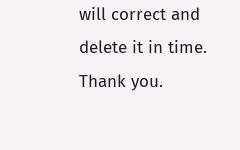will correct and delete it in time. Thank you.